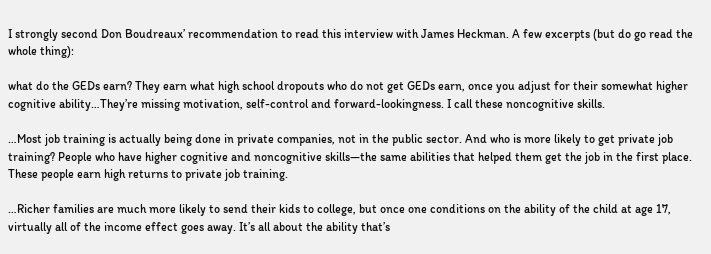I strongly second Don Boudreaux’ recommendation to read this interview with James Heckman. A few excerpts (but do go read the whole thing):

what do the GEDs earn? They earn what high school dropouts who do not get GEDs earn, once you adjust for their somewhat higher cognitive ability…They’re missing motivation, self-control and forward-lookingness. I call these noncognitive skills.

…Most job training is actually being done in private companies, not in the public sector. And who is more likely to get private job training? People who have higher cognitive and noncognitive skills—the same abilities that helped them get the job in the first place. These people earn high returns to private job training.

…Richer families are much more likely to send their kids to college, but once one conditions on the ability of the child at age 17, virtually all of the income effect goes away. It’s all about the ability that’s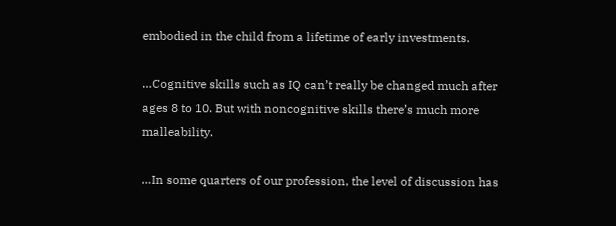embodied in the child from a lifetime of early investments.

…Cognitive skills such as IQ can’t really be changed much after ages 8 to 10. But with noncognitive skills there’s much more malleability.

…In some quarters of our profession, the level of discussion has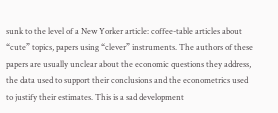sunk to the level of a New Yorker article: coffee-table articles about “cute” topics, papers using “clever” instruments. The authors of these papers are usually unclear about the economic questions they address, the data used to support their conclusions and the econometrics used to justify their estimates. This is a sad development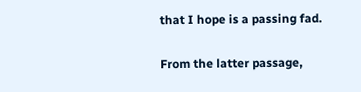that I hope is a passing fad.

From the latter passage,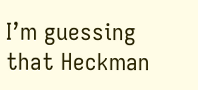I’m guessing that Heckman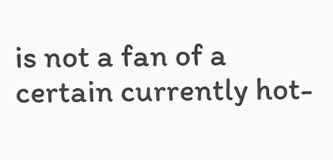is not a fan of a certain currently hot-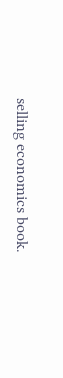selling economics book.